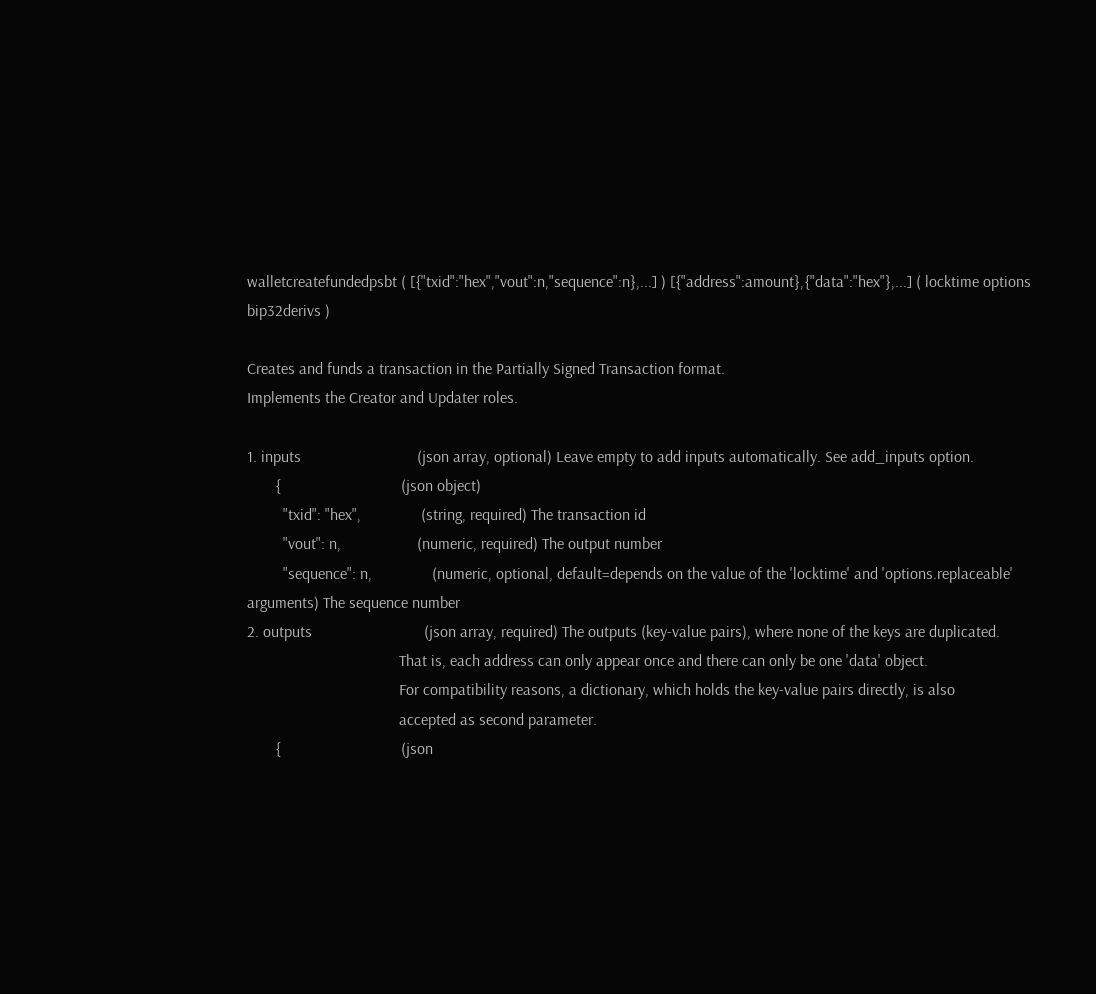walletcreatefundedpsbt ( [{"txid":"hex","vout":n,"sequence":n},...] ) [{"address":amount},{"data":"hex"},...] ( locktime options bip32derivs )

Creates and funds a transaction in the Partially Signed Transaction format.
Implements the Creator and Updater roles.

1. inputs                             (json array, optional) Leave empty to add inputs automatically. See add_inputs option.
       {                              (json object)
         "txid": "hex",               (string, required) The transaction id
         "vout": n,                   (numeric, required) The output number
         "sequence": n,               (numeric, optional, default=depends on the value of the 'locktime' and 'options.replaceable' arguments) The sequence number
2. outputs                            (json array, required) The outputs (key-value pairs), where none of the keys are duplicated.
                                      That is, each address can only appear once and there can only be one 'data' object.
                                      For compatibility reasons, a dictionary, which holds the key-value pairs directly, is also
                                      accepted as second parameter.
       {                              (json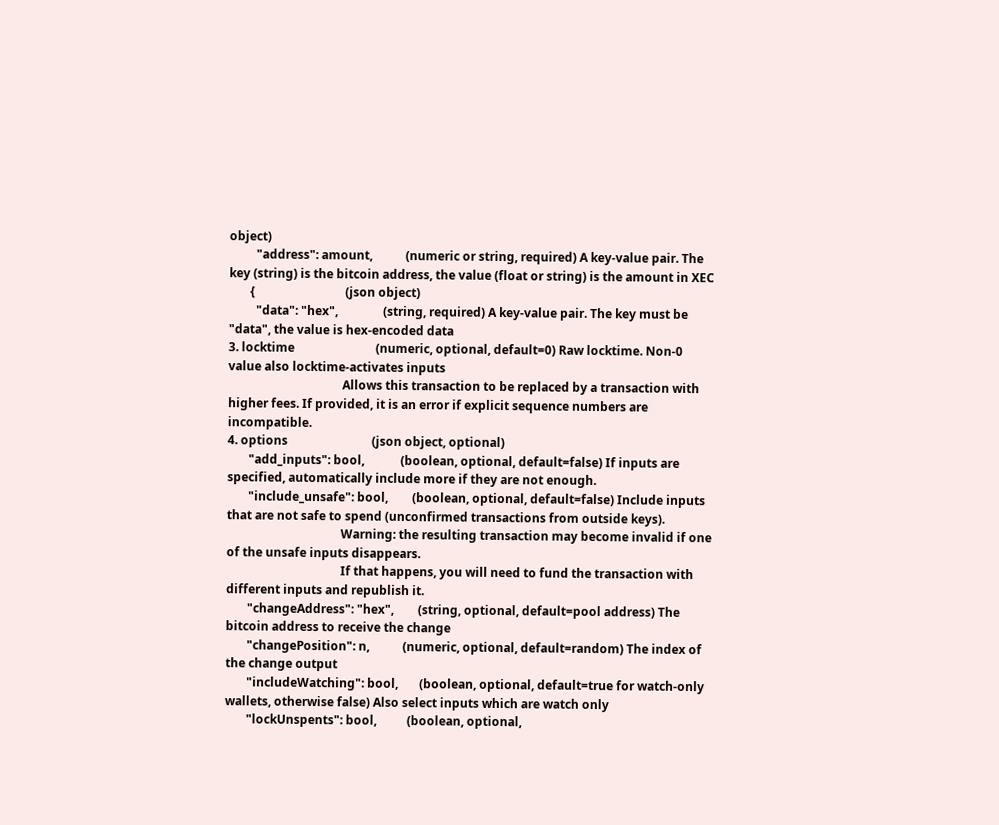object)
         "address": amount,           (numeric or string, required) A key-value pair. The key (string) is the bitcoin address, the value (float or string) is the amount in XEC
       {                              (json object)
         "data": "hex",               (string, required) A key-value pair. The key must be "data", the value is hex-encoded data
3. locktime                           (numeric, optional, default=0) Raw locktime. Non-0 value also locktime-activates inputs
                                      Allows this transaction to be replaced by a transaction with higher fees. If provided, it is an error if explicit sequence numbers are incompatible.
4. options                            (json object, optional)
       "add_inputs": bool,            (boolean, optional, default=false) If inputs are specified, automatically include more if they are not enough.
       "include_unsafe": bool,        (boolean, optional, default=false) Include inputs that are not safe to spend (unconfirmed transactions from outside keys).
                                      Warning: the resulting transaction may become invalid if one of the unsafe inputs disappears.
                                      If that happens, you will need to fund the transaction with different inputs and republish it.
       "changeAddress": "hex",        (string, optional, default=pool address) The bitcoin address to receive the change
       "changePosition": n,           (numeric, optional, default=random) The index of the change output
       "includeWatching": bool,       (boolean, optional, default=true for watch-only wallets, otherwise false) Also select inputs which are watch only
       "lockUnspents": bool,          (boolean, optional,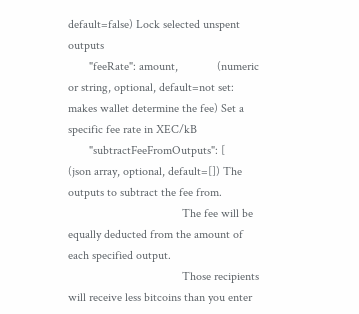default=false) Lock selected unspent outputs
       "feeRate": amount,             (numeric or string, optional, default=not set: makes wallet determine the fee) Set a specific fee rate in XEC/kB
       "subtractFeeFromOutputs": [    (json array, optional, default=[]) The outputs to subtract the fee from.
                                      The fee will be equally deducted from the amount of each specified output.
                                      Those recipients will receive less bitcoins than you enter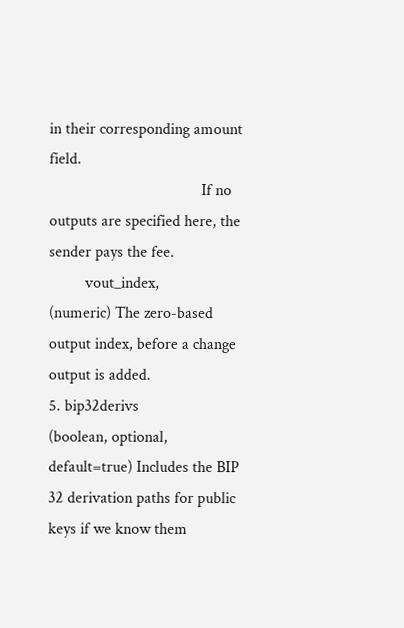in their corresponding amount field.
                                      If no outputs are specified here, the sender pays the fee.
         vout_index,                  (numeric) The zero-based output index, before a change output is added.
5. bip32derivs                        (boolean, optional, default=true) Includes the BIP 32 derivation paths for public keys if we know them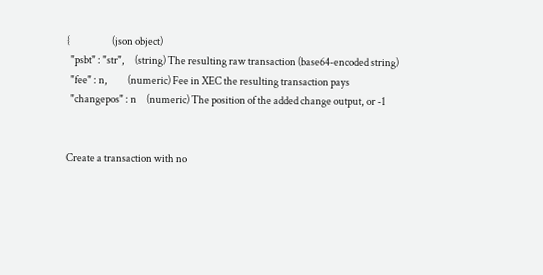{                     (json object)
  "psbt" : "str",     (string) The resulting raw transaction (base64-encoded string)
  "fee" : n,          (numeric) Fee in XEC the resulting transaction pays
  "changepos" : n     (numeric) The position of the added change output, or -1


Create a transaction with no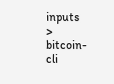inputs
> bitcoin-cli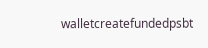walletcreatefundedpsbt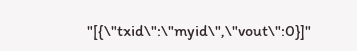"[{\"txid\":\"myid\",\"vout\":0}]"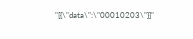"[{\"data\":\"00010203\"}]"